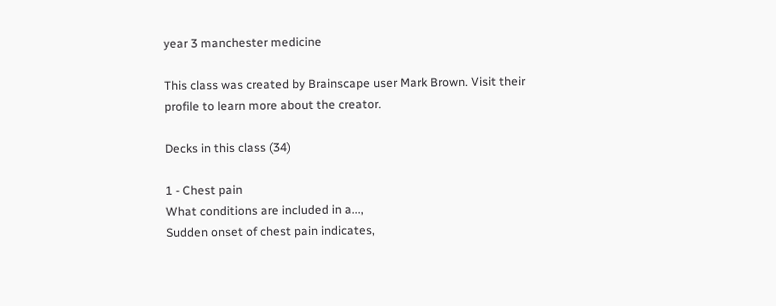year 3 manchester medicine

This class was created by Brainscape user Mark Brown. Visit their profile to learn more about the creator.

Decks in this class (34)

1 - Chest pain
What conditions are included in a...,
Sudden onset of chest pain indicates,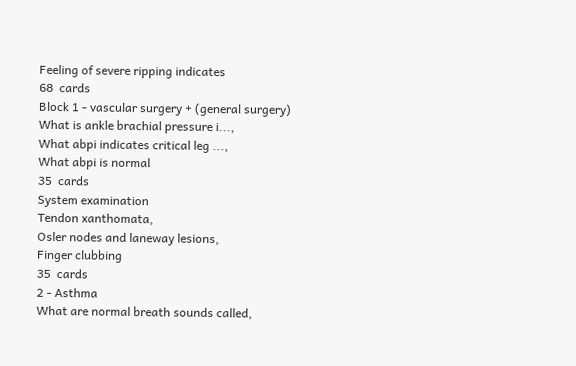Feeling of severe ripping indicates
68  cards
Block 1 - vascular surgery + (general surgery)
What is ankle brachial pressure i...,
What abpi indicates critical leg ...,
What abpi is normal
35  cards
System examination
Tendon xanthomata,
Osler nodes and laneway lesions,
Finger clubbing
35  cards
2 - Asthma
What are normal breath sounds called,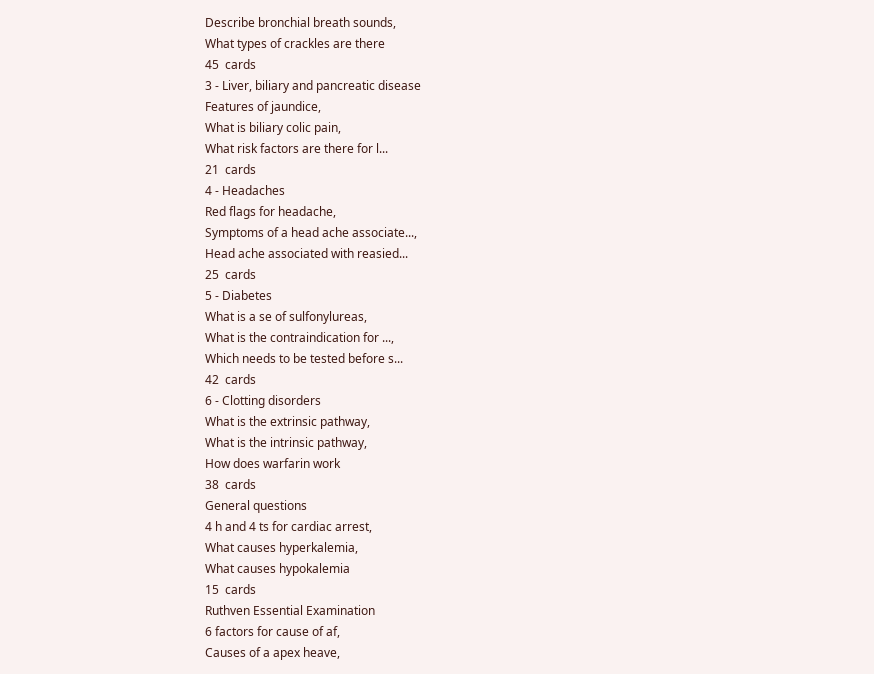Describe bronchial breath sounds,
What types of crackles are there
45  cards
3 - Liver, biliary and pancreatic disease
Features of jaundice,
What is biliary colic pain,
What risk factors are there for l...
21  cards
4 - Headaches
Red flags for headache,
Symptoms of a head ache associate...,
Head ache associated with reasied...
25  cards
5 - Diabetes
What is a se of sulfonylureas,
What is the contraindication for ...,
Which needs to be tested before s...
42  cards
6 - Clotting disorders
What is the extrinsic pathway,
What is the intrinsic pathway,
How does warfarin work
38  cards
General questions
4 h and 4 ts for cardiac arrest,
What causes hyperkalemia,
What causes hypokalemia
15  cards
Ruthven Essential Examination
6 factors for cause of af,
Causes of a apex heave,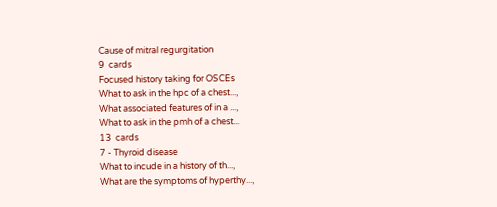Cause of mitral regurgitation
9  cards
Focused history taking for OSCEs
What to ask in the hpc of a chest...,
What associated features of in a ...,
What to ask in the pmh of a chest...
13  cards
7 - Thyroid disease
What to incude in a history of th...,
What are the symptoms of hyperthy...,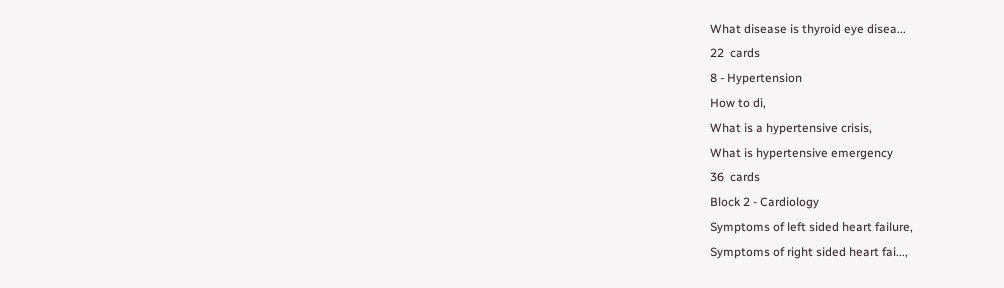What disease is thyroid eye disea...
22  cards
8 - Hypertension
How to di,
What is a hypertensive crisis,
What is hypertensive emergency
36  cards
Block 2 - Cardiology
Symptoms of left sided heart failure,
Symptoms of right sided heart fai...,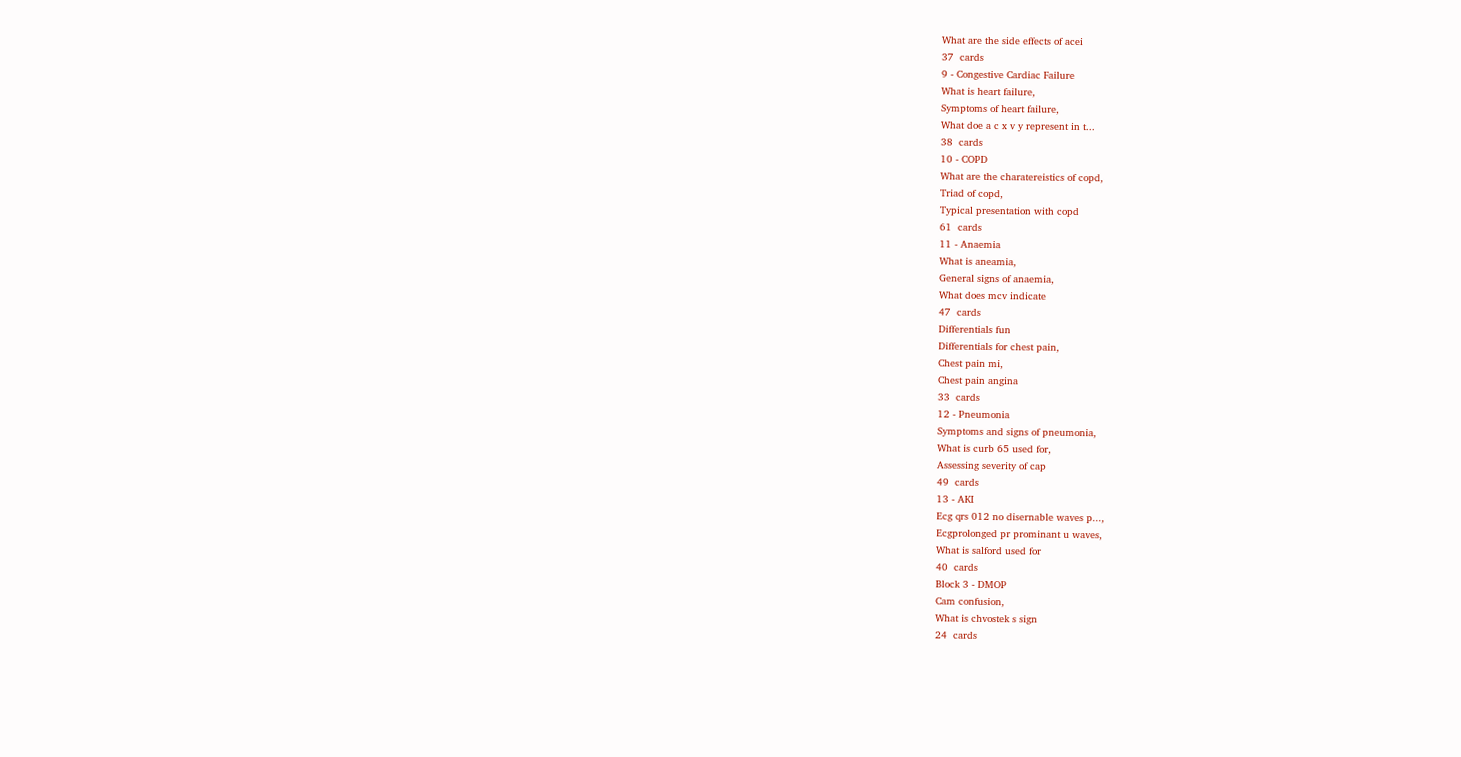What are the side effects of acei
37  cards
9 - Congestive Cardiac Failure
What is heart failure,
Symptoms of heart failure,
What doe a c x v y represent in t...
38  cards
10 - COPD
What are the charatereistics of copd,
Triad of copd,
Typical presentation with copd
61  cards
11 - Anaemia
What is aneamia,
General signs of anaemia,
What does mcv indicate
47  cards
Differentials fun
Differentials for chest pain,
Chest pain mi,
Chest pain angina
33  cards
12 - Pneumonia
Symptoms and signs of pneumonia,
What is curb 65 used for,
Assessing severity of cap
49  cards
13 - AKI
Ecg qrs 012 no disernable waves p...,
Ecgprolonged pr prominant u waves,
What is salford used for
40  cards
Block 3 - DMOP
Cam confusion,
What is chvostek s sign
24  cards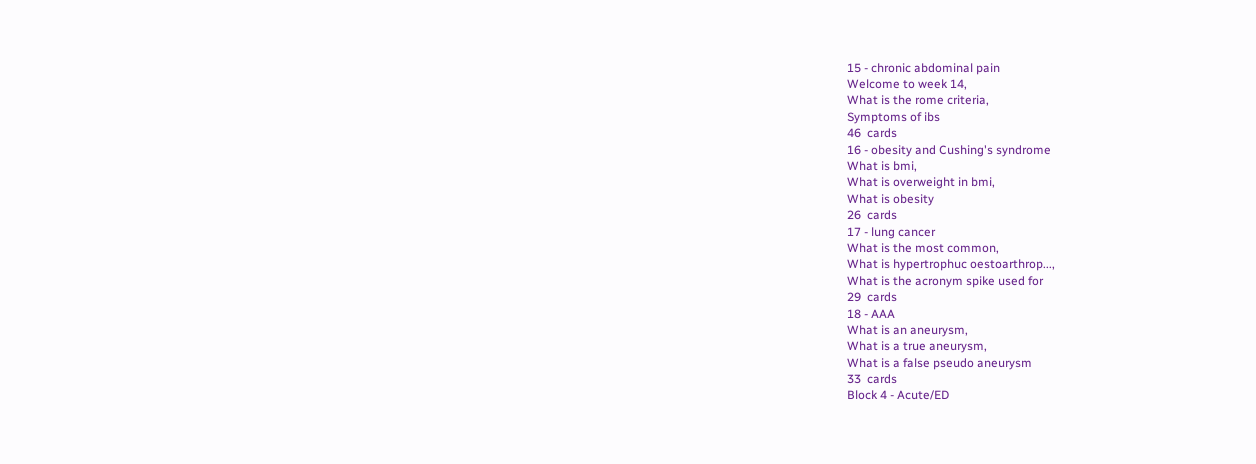15 - chronic abdominal pain
Welcome to week 14,
What is the rome criteria,
Symptoms of ibs
46  cards
16 - obesity and Cushing's syndrome
What is bmi,
What is overweight in bmi,
What is obesity
26  cards
17 - lung cancer
What is the most common,
What is hypertrophuc oestoarthrop...,
What is the acronym spike used for
29  cards
18 - AAA
What is an aneurysm,
What is a true aneurysm,
What is a false pseudo aneurysm
33  cards
Block 4 - Acute/ED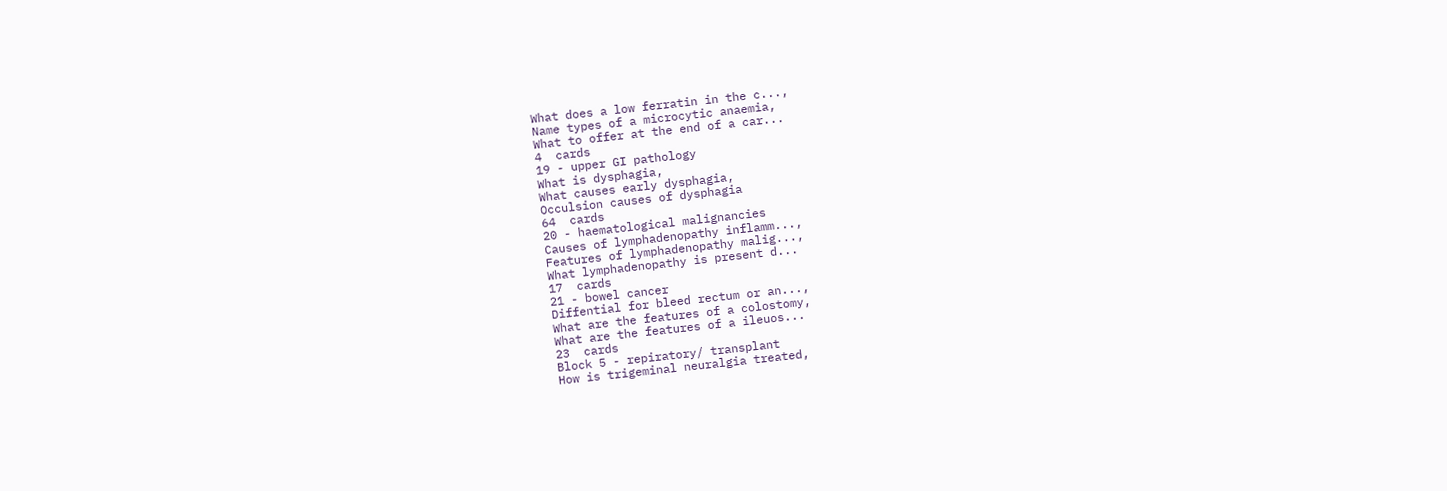What does a low ferratin in the c...,
Name types of a microcytic anaemia,
What to offer at the end of a car...
4  cards
19 - upper GI pathology
What is dysphagia,
What causes early dysphagia,
Occulsion causes of dysphagia
64  cards
20 - haematological malignancies
Causes of lymphadenopathy inflamm...,
Features of lymphadenopathy malig...,
What lymphadenopathy is present d...
17  cards
21 - bowel cancer
Diffential for bleed rectum or an...,
What are the features of a colostomy,
What are the features of a ileuos...
23  cards
Block 5 - repiratory/ transplant
How is trigeminal neuralgia treated,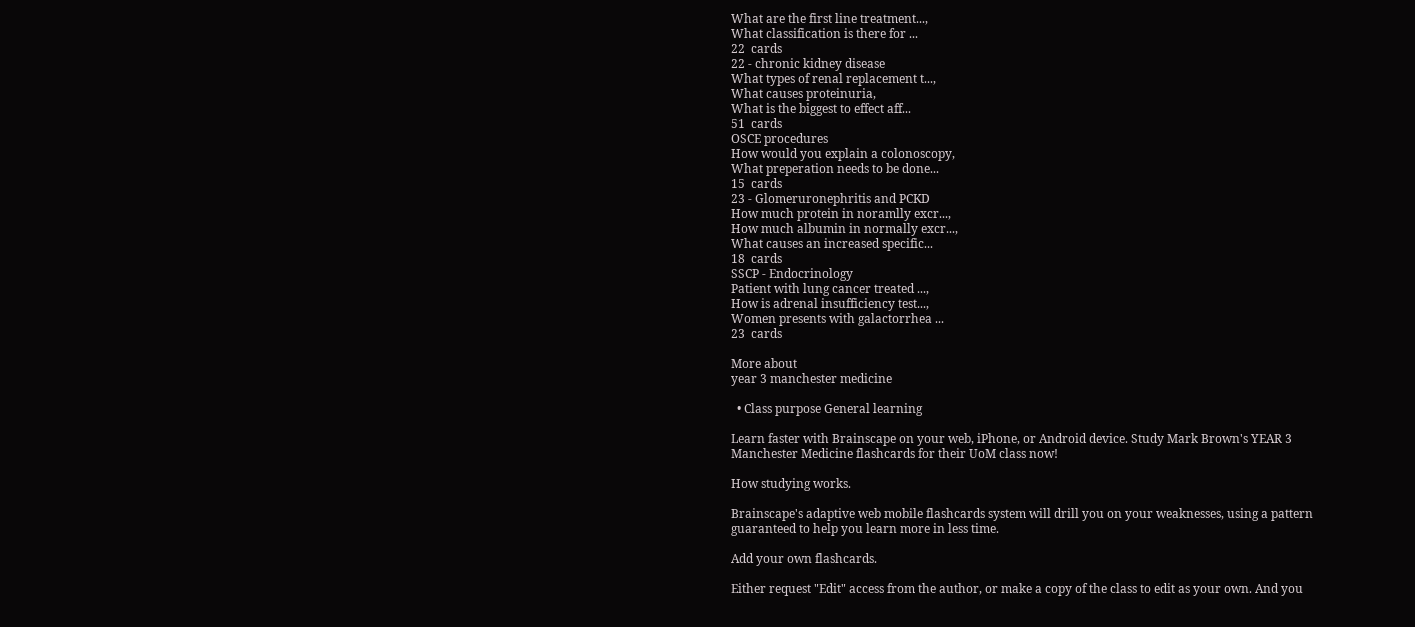What are the first line treatment...,
What classification is there for ...
22  cards
22 - chronic kidney disease
What types of renal replacement t...,
What causes proteinuria,
What is the biggest to effect aff...
51  cards
OSCE procedures
How would you explain a colonoscopy,
What preperation needs to be done...
15  cards
23 - Glomeruronephritis and PCKD
How much protein in noramlly excr...,
How much albumin in normally excr...,
What causes an increased specific...
18  cards
SSCP - Endocrinology
Patient with lung cancer treated ...,
How is adrenal insufficiency test...,
Women presents with galactorrhea ...
23  cards

More about
year 3 manchester medicine

  • Class purpose General learning

Learn faster with Brainscape on your web, iPhone, or Android device. Study Mark Brown's YEAR 3 Manchester Medicine flashcards for their UoM class now!

How studying works.

Brainscape's adaptive web mobile flashcards system will drill you on your weaknesses, using a pattern guaranteed to help you learn more in less time.

Add your own flashcards.

Either request "Edit" access from the author, or make a copy of the class to edit as your own. And you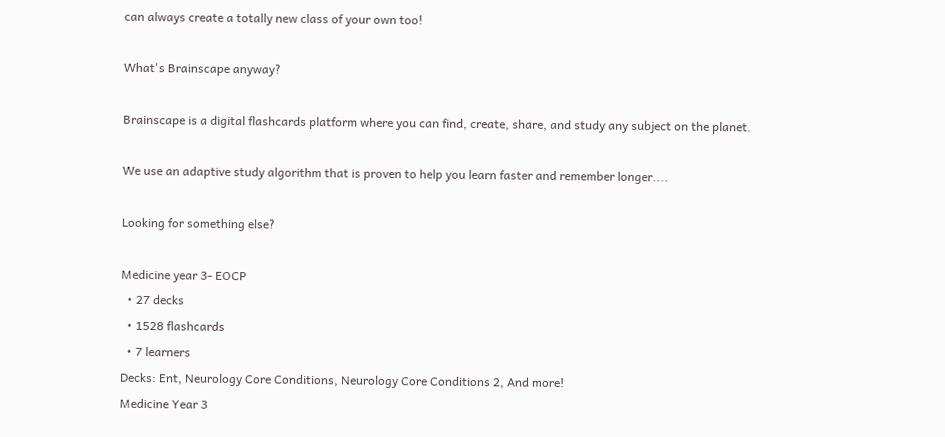can always create a totally new class of your own too!

What's Brainscape anyway?

Brainscape is a digital flashcards platform where you can find, create, share, and study any subject on the planet.

We use an adaptive study algorithm that is proven to help you learn faster and remember longer....

Looking for something else?

Medicine year 3- EOCP
  • 27 decks
  • 1528 flashcards
  • 7 learners
Decks: Ent, Neurology Core Conditions, Neurology Core Conditions 2, And more!
Medicine Year 3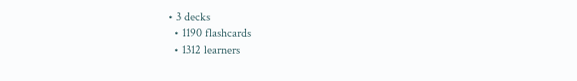• 3 decks
  • 1190 flashcards
  • 1312 learners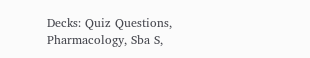Decks: Quiz Questions, Pharmacology, Sba S,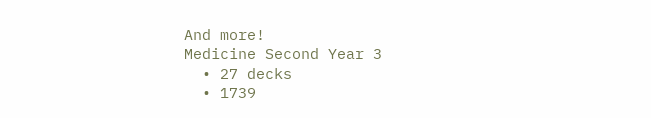And more!
Medicine Second Year 3
  • 27 decks
  • 1739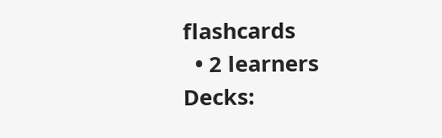flashcards
  • 2 learners
Decks: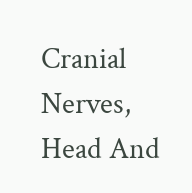Cranial Nerves, Head And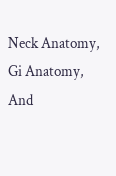Neck Anatomy, Gi Anatomy, And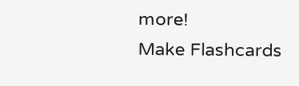more!
Make Flashcards